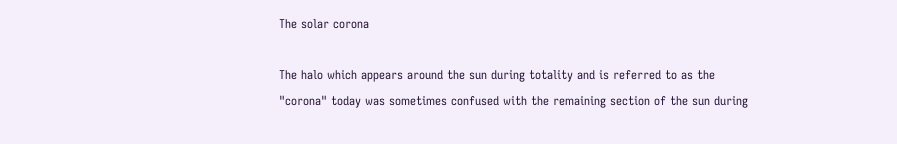The solar corona

The halo which appears around the sun during totality and is referred to as the "corona" today was sometimes confused with the remaining section of the sun during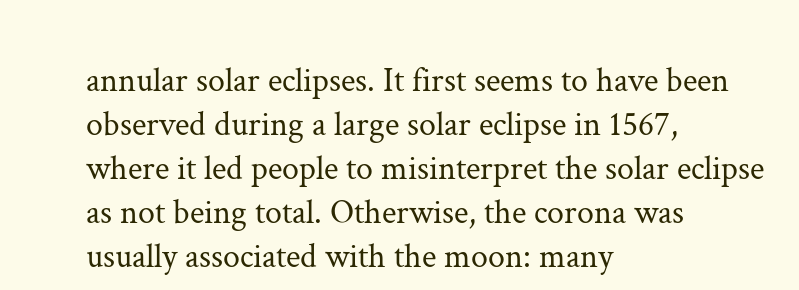annular solar eclipses. It first seems to have been observed during a large solar eclipse in 1567, where it led people to misinterpret the solar eclipse as not being total. Otherwise, the corona was usually associated with the moon: many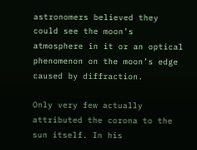astronomers believed they could see the moon’s atmosphere in it or an optical phenomenon on the moon’s edge caused by diffraction.

Only very few actually attributed the corona to the sun itself. In his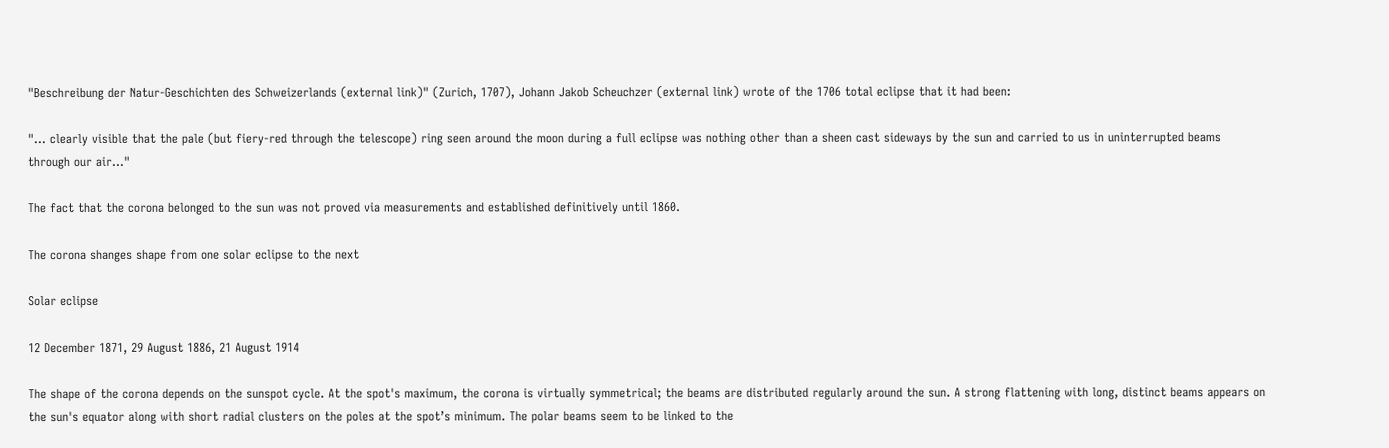"Beschreibung der Natur-Geschichten des Schweizerlands (external link)" (Zurich, 1707), Johann Jakob Scheuchzer (external link) wrote of the 1706 total eclipse that it had been:

"… clearly visible that the pale (but fiery-red through the telescope) ring seen around the moon during a full eclipse was nothing other than a sheen cast sideways by the sun and carried to us in uninterrupted beams through our air…"

The fact that the corona belonged to the sun was not proved via measurements and established definitively until 1860.

The corona shanges shape from one solar eclipse to the next

Solar eclipse

12 December 1871, 29 August 1886, 21 August 1914

The shape of the corona depends on the sunspot cycle. At the spot's maximum, the corona is virtually symmetrical; the beams are distributed regularly around the sun. A strong flattening with long, distinct beams appears on the sun's equator along with short radial clusters on the poles at the spot’s minimum. The polar beams seem to be linked to the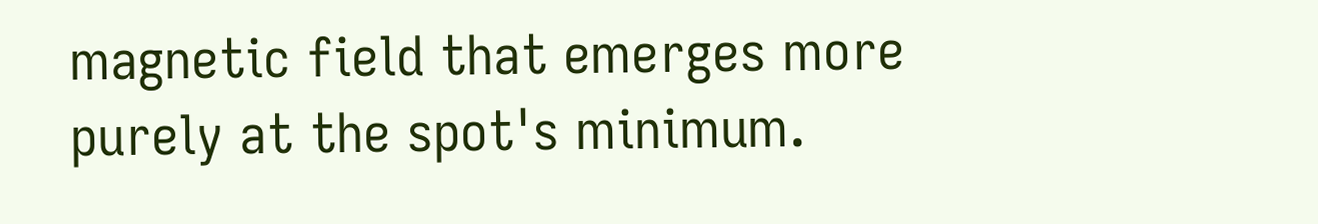magnetic field that emerges more purely at the spot's minimum.